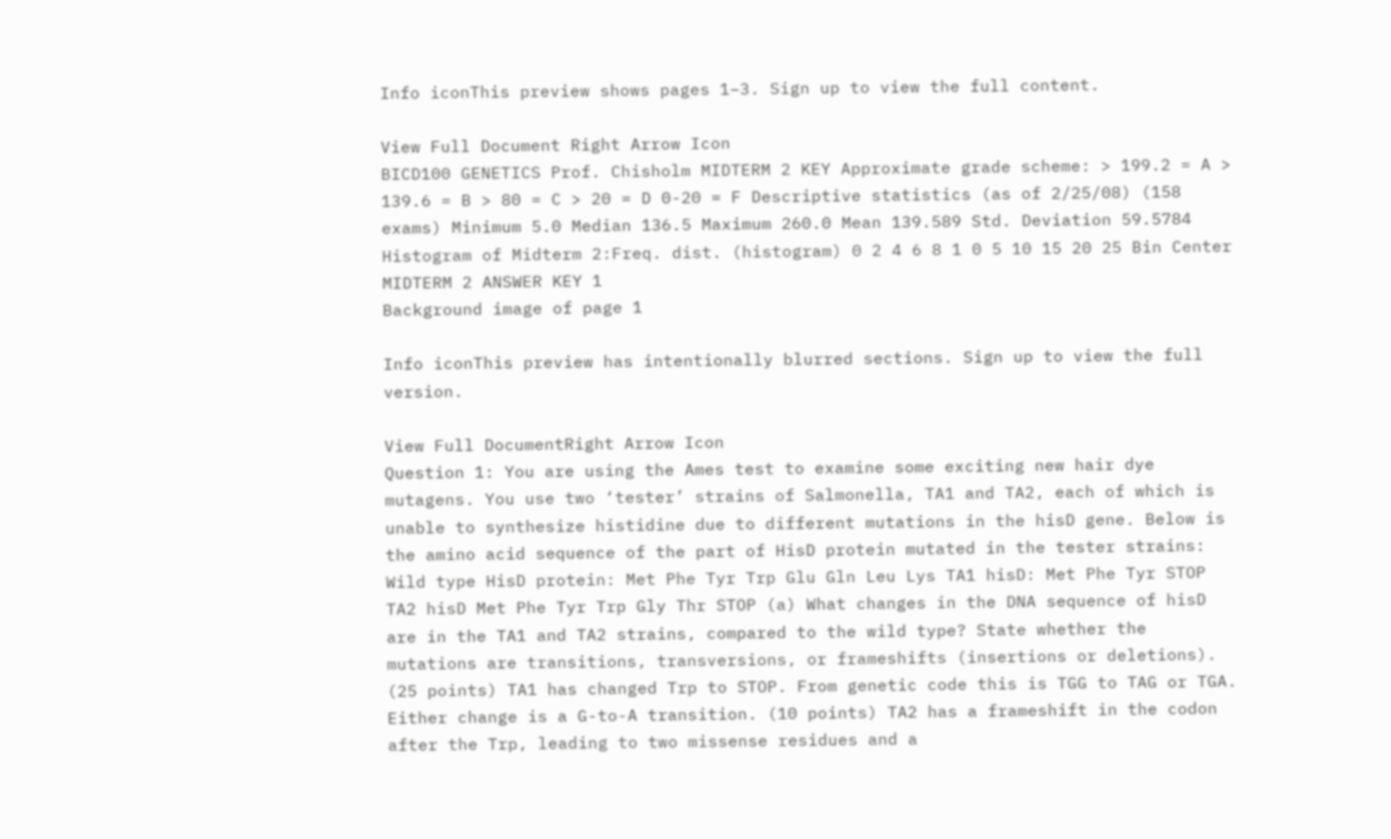Info iconThis preview shows pages 1–3. Sign up to view the full content.

View Full Document Right Arrow Icon
BICD100 GENETICS Prof. Chisholm MIDTERM 2 KEY Approximate grade scheme: > 199.2 = A > 139.6 = B > 80 = C > 20 = D 0-20 = F Descriptive statistics (as of 2/25/08) (158 exams) Minimum 5.0 Median 136.5 Maximum 260.0 Mean 139.589 Std. Deviation 59.5784 Histogram of Midterm 2:Freq. dist. (histogram) 0 2 4 6 8 1 0 5 10 15 20 25 Bin Center MIDTERM 2 ANSWER KEY 1
Background image of page 1

Info iconThis preview has intentionally blurred sections. Sign up to view the full version.

View Full DocumentRight Arrow Icon
Question 1: You are using the Ames test to examine some exciting new hair dye mutagens. You use two ‘tester’ strains of Salmonella, TA1 and TA2, each of which is unable to synthesize histidine due to different mutations in the hisD gene. Below is the amino acid sequence of the part of HisD protein mutated in the tester strains: Wild type HisD protein: Met Phe Tyr Trp Glu Gln Leu Lys TA1 hisD: Met Phe Tyr STOP TA2 hisD Met Phe Tyr Trp Gly Thr STOP (a) What changes in the DNA sequence of hisD are in the TA1 and TA2 strains, compared to the wild type? State whether the mutations are transitions, transversions, or frameshifts (insertions or deletions). (25 points) TA1 has changed Trp to STOP. From genetic code this is TGG to TAG or TGA. Either change is a G-to-A transition. (10 points) TA2 has a frameshift in the codon after the Trp, leading to two missense residues and a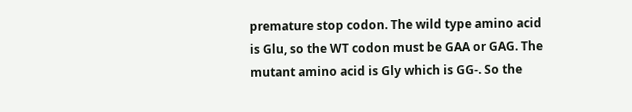premature stop codon. The wild type amino acid is Glu, so the WT codon must be GAA or GAG. The mutant amino acid is Gly which is GG-. So the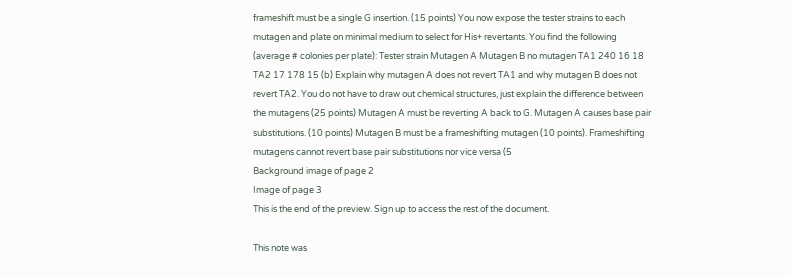frameshift must be a single G insertion. (15 points) You now expose the tester strains to each mutagen and plate on minimal medium to select for His+ revertants. You find the following (average # colonies per plate): Tester strain Mutagen A Mutagen B no mutagen TA1 240 16 18 TA2 17 178 15 (b) Explain why mutagen A does not revert TA1 and why mutagen B does not revert TA2. You do not have to draw out chemical structures, just explain the difference between the mutagens (25 points) Mutagen A must be reverting A back to G. Mutagen A causes base pair substitutions. (10 points) Mutagen B must be a frameshifting mutagen (10 points). Frameshifting mutagens cannot revert base pair substitutions nor vice versa (5
Background image of page 2
Image of page 3
This is the end of the preview. Sign up to access the rest of the document.

This note was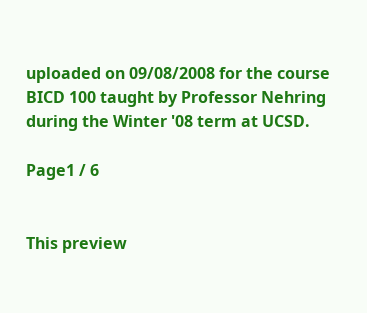uploaded on 09/08/2008 for the course BICD 100 taught by Professor Nehring during the Winter '08 term at UCSD.

Page1 / 6


This preview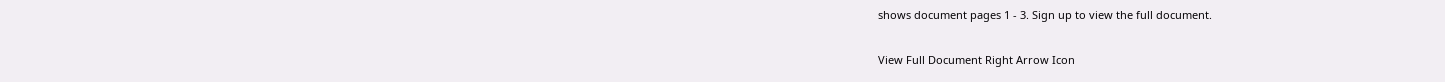shows document pages 1 - 3. Sign up to view the full document.

View Full Document Right Arrow Icon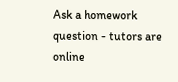Ask a homework question - tutors are online